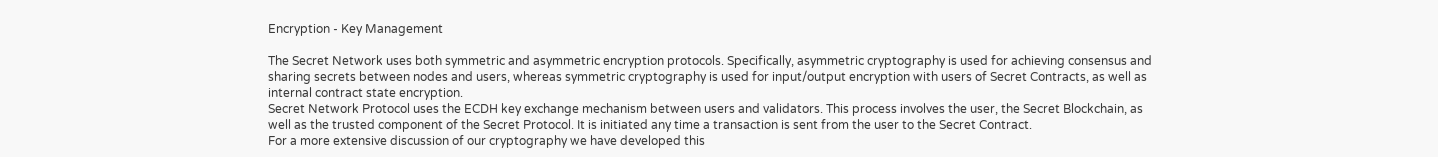Encryption - Key Management

The Secret Network uses both symmetric and asymmetric encryption protocols. Specifically, asymmetric cryptography is used for achieving consensus and sharing secrets between nodes and users, whereas symmetric cryptography is used for input/output encryption with users of Secret Contracts, as well as internal contract state encryption.
Secret Network Protocol uses the ECDH key exchange mechanism between users and validators. This process involves the user, the Secret Blockchain, as well as the trusted component of the Secret Protocol. It is initiated any time a transaction is sent from the user to the Secret Contract.
For a more extensive discussion of our cryptography we have developed this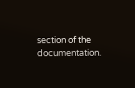section of the documentation.